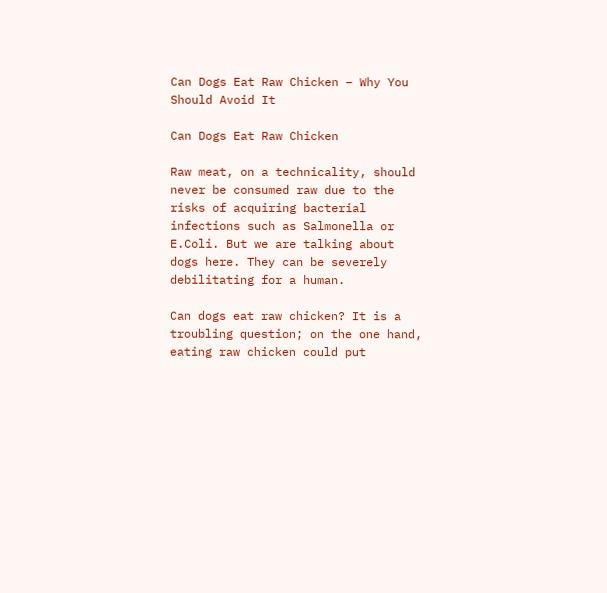Can Dogs Eat Raw Chicken – Why You Should Avoid It

Can Dogs Eat Raw Chicken

Raw meat, on a technicality, should never be consumed raw due to the risks of acquiring bacterial infections such as Salmonella or E.Coli. But we are talking about dogs here. They can be severely debilitating for a human.

Can dogs eat raw chicken? It is a troubling question; on the one hand, eating raw chicken could put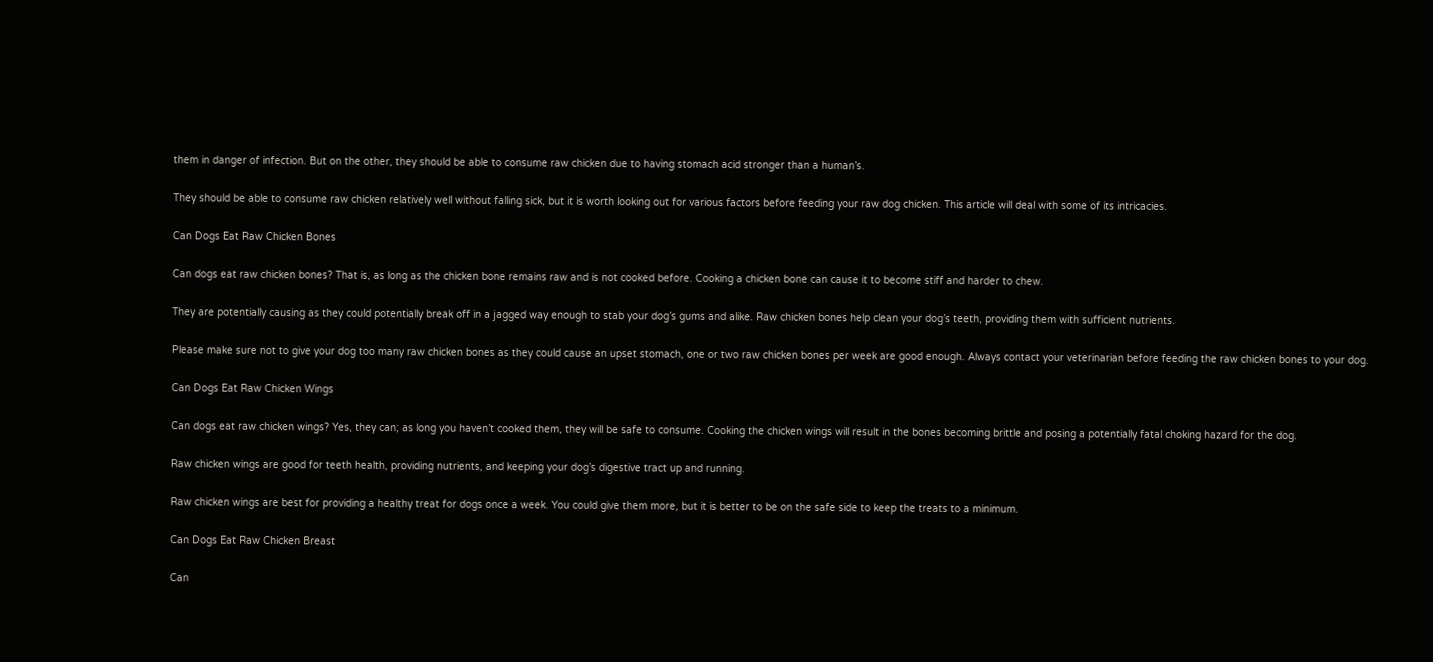them in danger of infection. But on the other, they should be able to consume raw chicken due to having stomach acid stronger than a human’s.

They should be able to consume raw chicken relatively well without falling sick, but it is worth looking out for various factors before feeding your raw dog chicken. This article will deal with some of its intricacies.

Can Dogs Eat Raw Chicken Bones

Can dogs eat raw chicken bones? That is, as long as the chicken bone remains raw and is not cooked before. Cooking a chicken bone can cause it to become stiff and harder to chew.

They are potentially causing as they could potentially break off in a jagged way enough to stab your dog’s gums and alike. Raw chicken bones help clean your dog’s teeth, providing them with sufficient nutrients.

Please make sure not to give your dog too many raw chicken bones as they could cause an upset stomach, one or two raw chicken bones per week are good enough. Always contact your veterinarian before feeding the raw chicken bones to your dog.

Can Dogs Eat Raw Chicken Wings

Can dogs eat raw chicken wings? Yes, they can; as long you haven’t cooked them, they will be safe to consume. Cooking the chicken wings will result in the bones becoming brittle and posing a potentially fatal choking hazard for the dog.

Raw chicken wings are good for teeth health, providing nutrients, and keeping your dog’s digestive tract up and running.

Raw chicken wings are best for providing a healthy treat for dogs once a week. You could give them more, but it is better to be on the safe side to keep the treats to a minimum.

Can Dogs Eat Raw Chicken Breast

Can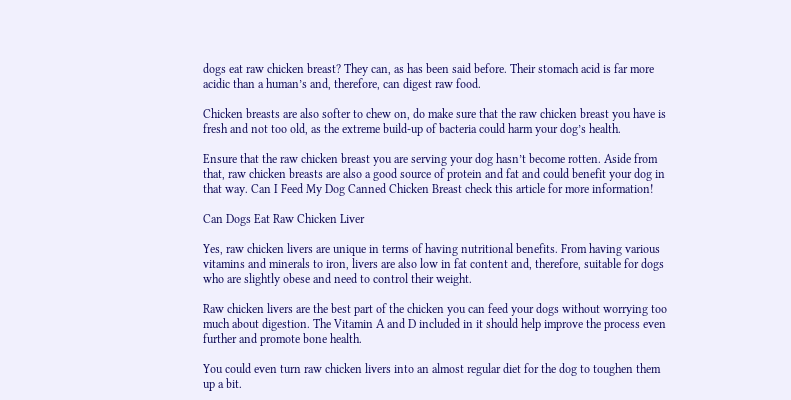dogs eat raw chicken breast? They can, as has been said before. Their stomach acid is far more acidic than a human’s and, therefore, can digest raw food.

Chicken breasts are also softer to chew on, do make sure that the raw chicken breast you have is fresh and not too old, as the extreme build-up of bacteria could harm your dog’s health.

Ensure that the raw chicken breast you are serving your dog hasn’t become rotten. Aside from that, raw chicken breasts are also a good source of protein and fat and could benefit your dog in that way. Can I Feed My Dog Canned Chicken Breast check this article for more information!

Can Dogs Eat Raw Chicken Liver

Yes, raw chicken livers are unique in terms of having nutritional benefits. From having various vitamins and minerals to iron, livers are also low in fat content and, therefore, suitable for dogs who are slightly obese and need to control their weight.

Raw chicken livers are the best part of the chicken you can feed your dogs without worrying too much about digestion. The Vitamin A and D included in it should help improve the process even further and promote bone health.

You could even turn raw chicken livers into an almost regular diet for the dog to toughen them up a bit.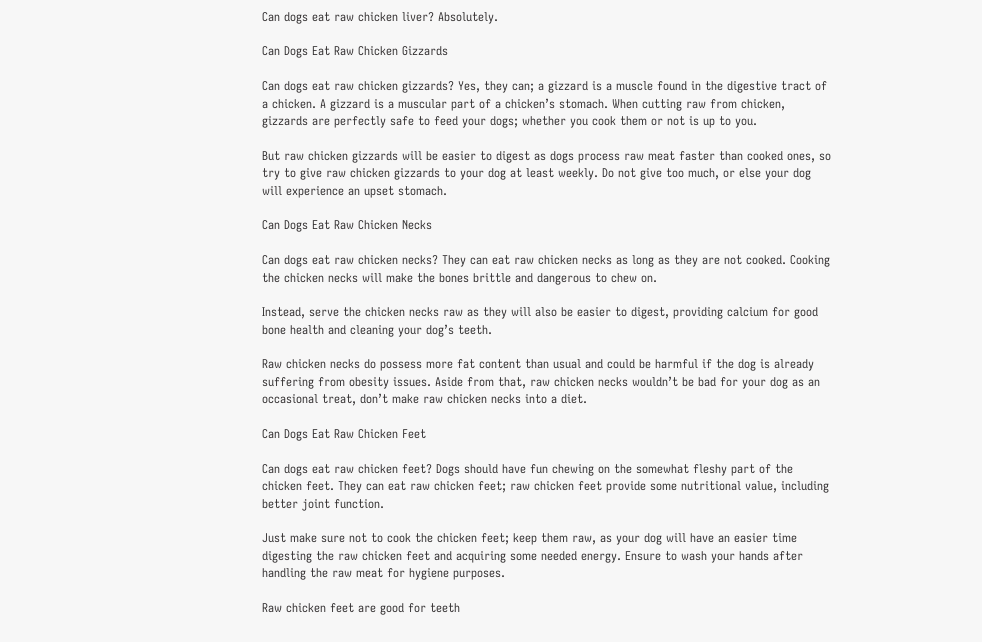Can dogs eat raw chicken liver? Absolutely.

Can Dogs Eat Raw Chicken Gizzards

Can dogs eat raw chicken gizzards? Yes, they can; a gizzard is a muscle found in the digestive tract of a chicken. A gizzard is a muscular part of a chicken’s stomach. When cutting raw from chicken, gizzards are perfectly safe to feed your dogs; whether you cook them or not is up to you.

But raw chicken gizzards will be easier to digest as dogs process raw meat faster than cooked ones, so try to give raw chicken gizzards to your dog at least weekly. Do not give too much, or else your dog will experience an upset stomach.

Can Dogs Eat Raw Chicken Necks

Can dogs eat raw chicken necks? They can eat raw chicken necks as long as they are not cooked. Cooking the chicken necks will make the bones brittle and dangerous to chew on.

Instead, serve the chicken necks raw as they will also be easier to digest, providing calcium for good bone health and cleaning your dog’s teeth.

Raw chicken necks do possess more fat content than usual and could be harmful if the dog is already suffering from obesity issues. Aside from that, raw chicken necks wouldn’t be bad for your dog as an occasional treat, don’t make raw chicken necks into a diet.

Can Dogs Eat Raw Chicken Feet

Can dogs eat raw chicken feet? Dogs should have fun chewing on the somewhat fleshy part of the chicken feet. They can eat raw chicken feet; raw chicken feet provide some nutritional value, including better joint function.

Just make sure not to cook the chicken feet; keep them raw, as your dog will have an easier time digesting the raw chicken feet and acquiring some needed energy. Ensure to wash your hands after handling the raw meat for hygiene purposes.

Raw chicken feet are good for teeth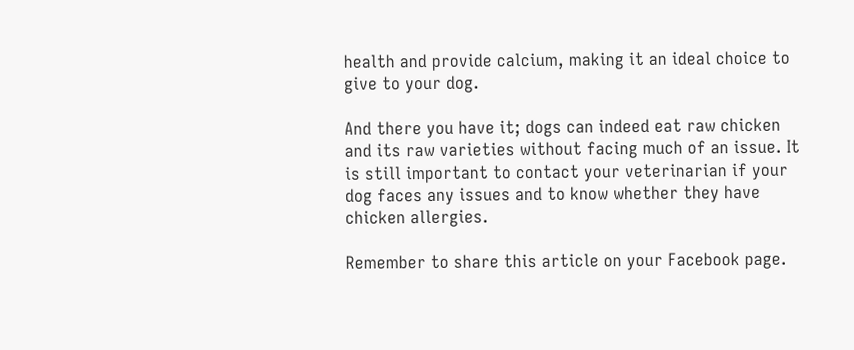health and provide calcium, making it an ideal choice to give to your dog.

And there you have it; dogs can indeed eat raw chicken and its raw varieties without facing much of an issue. It is still important to contact your veterinarian if your dog faces any issues and to know whether they have chicken allergies.

Remember to share this article on your Facebook page.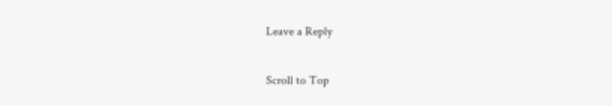Leave a Reply

Scroll to Top